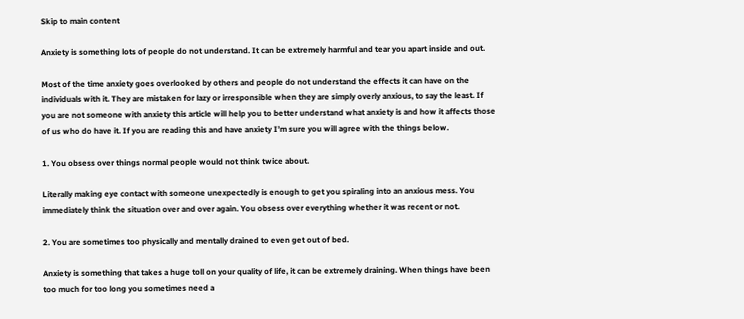Skip to main content

Anxiety is something lots of people do not understand. It can be extremely harmful and tear you apart inside and out.

Most of the time anxiety goes overlooked by others and people do not understand the effects it can have on the individuals with it. They are mistaken for lazy or irresponsible when they are simply overly anxious, to say the least. If you are not someone with anxiety this article will help you to better understand what anxiety is and how it affects those of us who do have it. If you are reading this and have anxiety I’m sure you will agree with the things below.

1. You obsess over things normal people would not think twice about.

Literally making eye contact with someone unexpectedly is enough to get you spiraling into an anxious mess. You immediately think the situation over and over again. You obsess over everything whether it was recent or not.

2. You are sometimes too physically and mentally drained to even get out of bed.

Anxiety is something that takes a huge toll on your quality of life, it can be extremely draining. When things have been too much for too long you sometimes need a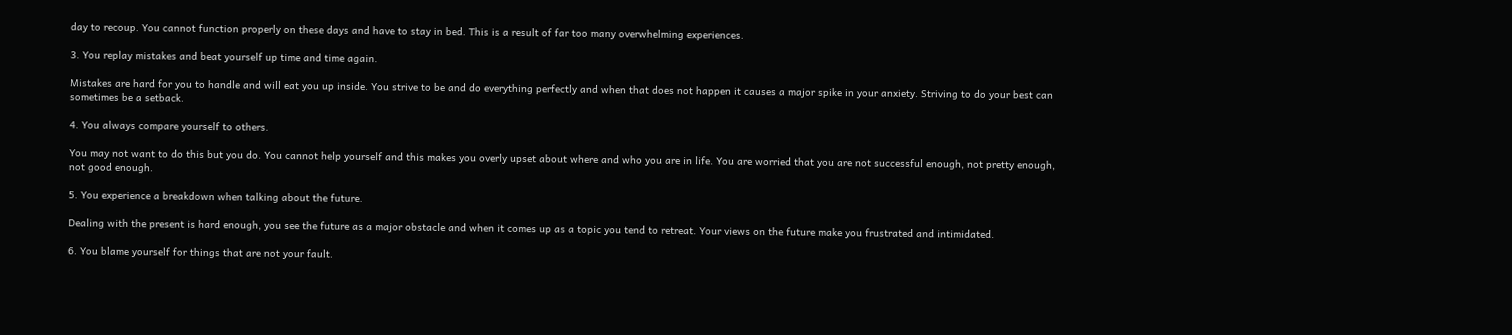day to recoup. You cannot function properly on these days and have to stay in bed. This is a result of far too many overwhelming experiences.

3. You replay mistakes and beat yourself up time and time again.

Mistakes are hard for you to handle and will eat you up inside. You strive to be and do everything perfectly and when that does not happen it causes a major spike in your anxiety. Striving to do your best can sometimes be a setback.

4. You always compare yourself to others.

You may not want to do this but you do. You cannot help yourself and this makes you overly upset about where and who you are in life. You are worried that you are not successful enough, not pretty enough, not good enough.

5. You experience a breakdown when talking about the future.

Dealing with the present is hard enough, you see the future as a major obstacle and when it comes up as a topic you tend to retreat. Your views on the future make you frustrated and intimidated.

6. You blame yourself for things that are not your fault.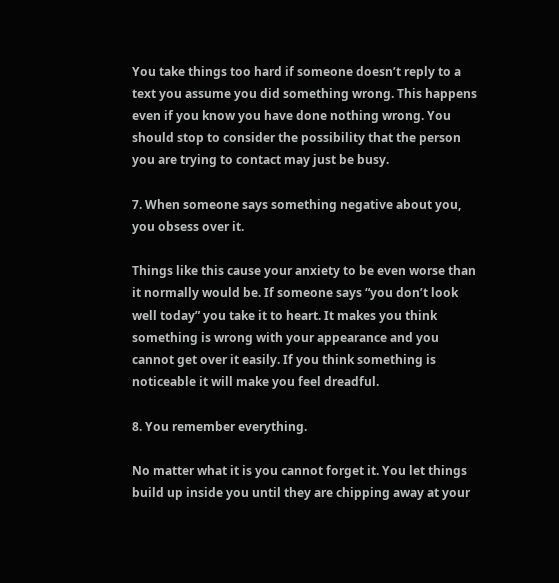You take things too hard if someone doesn’t reply to a text you assume you did something wrong. This happens even if you know you have done nothing wrong. You should stop to consider the possibility that the person you are trying to contact may just be busy.

7. When someone says something negative about you, you obsess over it.

Things like this cause your anxiety to be even worse than it normally would be. If someone says “you don’t look well today” you take it to heart. It makes you think something is wrong with your appearance and you cannot get over it easily. If you think something is noticeable it will make you feel dreadful.

8. You remember everything.

No matter what it is you cannot forget it. You let things build up inside you until they are chipping away at your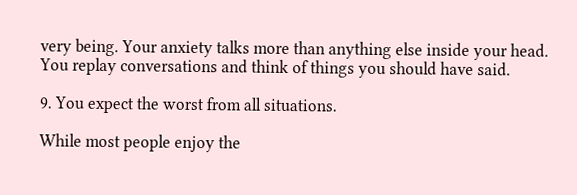very being. Your anxiety talks more than anything else inside your head. You replay conversations and think of things you should have said.

9. You expect the worst from all situations.

While most people enjoy the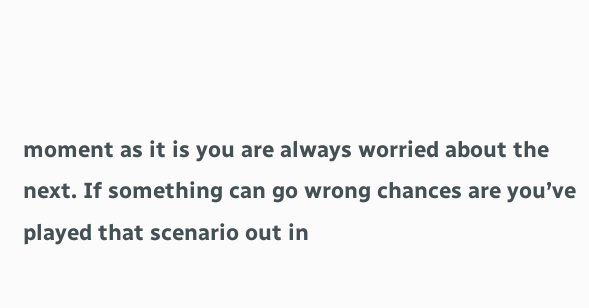moment as it is you are always worried about the next. If something can go wrong chances are you’ve played that scenario out in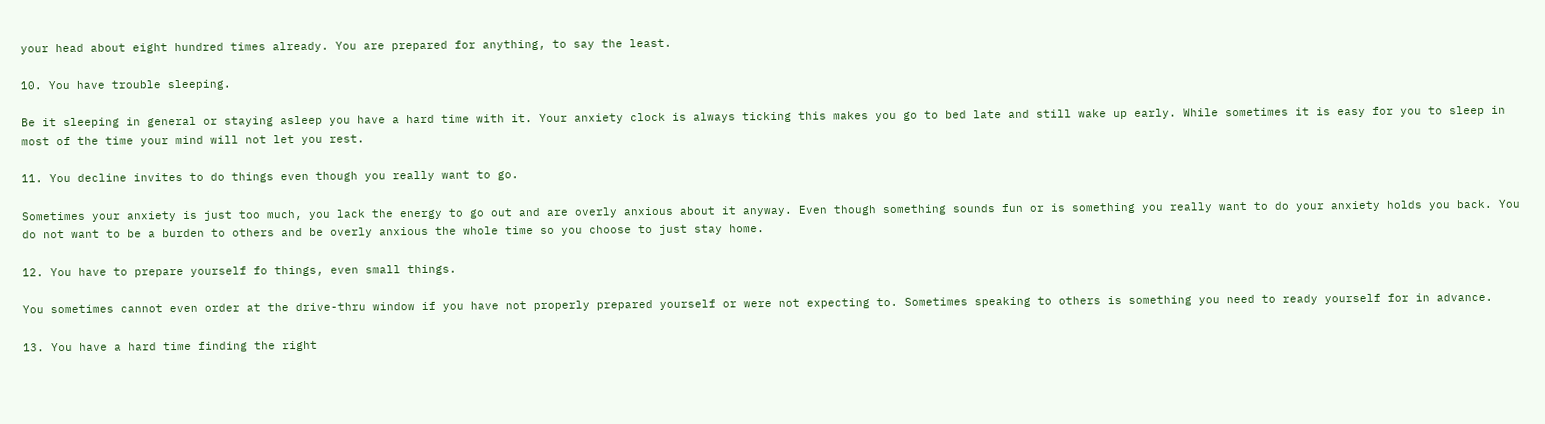your head about eight hundred times already. You are prepared for anything, to say the least.

10. You have trouble sleeping.

Be it sleeping in general or staying asleep you have a hard time with it. Your anxiety clock is always ticking this makes you go to bed late and still wake up early. While sometimes it is easy for you to sleep in most of the time your mind will not let you rest.

11. You decline invites to do things even though you really want to go.

Sometimes your anxiety is just too much, you lack the energy to go out and are overly anxious about it anyway. Even though something sounds fun or is something you really want to do your anxiety holds you back. You do not want to be a burden to others and be overly anxious the whole time so you choose to just stay home.

12. You have to prepare yourself fo things, even small things.

You sometimes cannot even order at the drive-thru window if you have not properly prepared yourself or were not expecting to. Sometimes speaking to others is something you need to ready yourself for in advance.

13. You have a hard time finding the right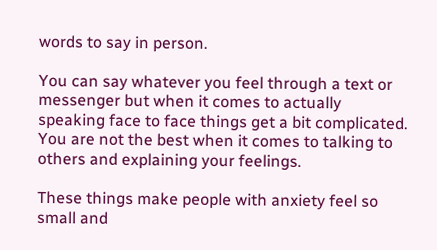words to say in person.

You can say whatever you feel through a text or messenger but when it comes to actually speaking face to face things get a bit complicated. You are not the best when it comes to talking to others and explaining your feelings.

These things make people with anxiety feel so small and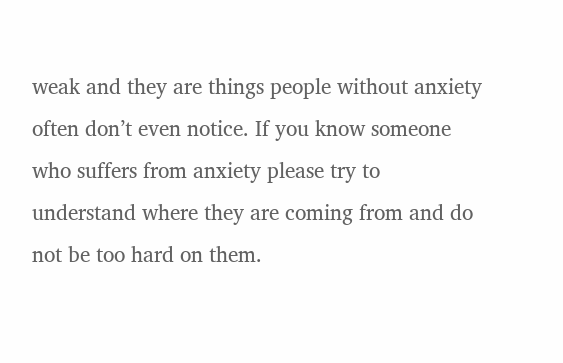weak and they are things people without anxiety often don’t even notice. If you know someone who suffers from anxiety please try to understand where they are coming from and do not be too hard on them.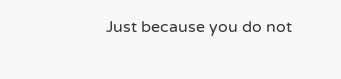Just because you do not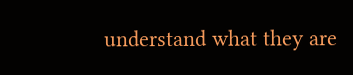understand what they are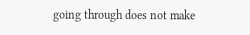going through does not make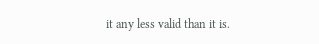it any less valid than it is.